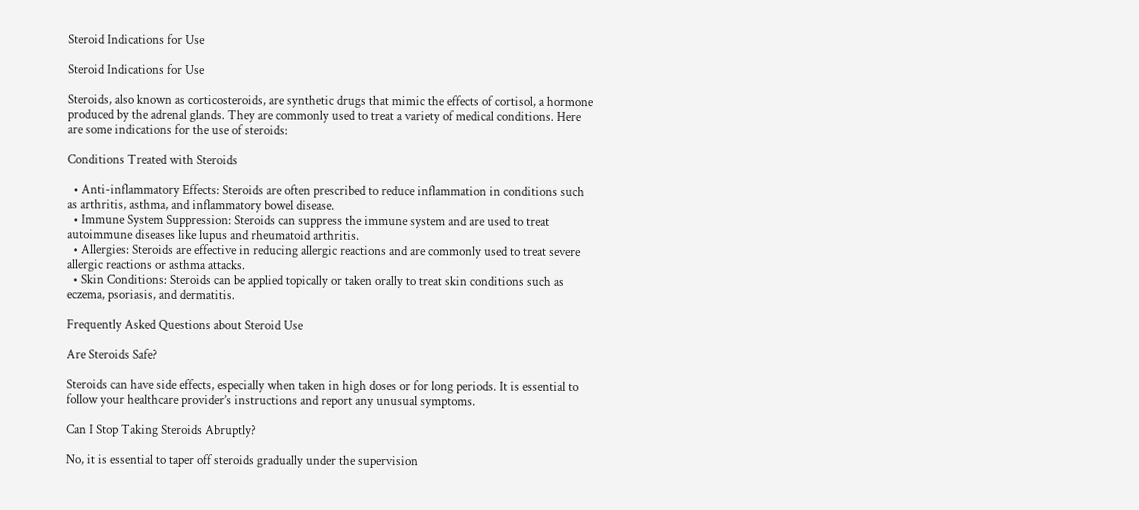Steroid Indications for Use

Steroid Indications for Use

Steroids, also known as corticosteroids, are synthetic drugs that mimic the effects of cortisol, a hormone produced by the adrenal glands. They are commonly used to treat a variety of medical conditions. Here are some indications for the use of steroids:

Conditions Treated with Steroids

  • Anti-inflammatory Effects: Steroids are often prescribed to reduce inflammation in conditions such as arthritis, asthma, and inflammatory bowel disease.
  • Immune System Suppression: Steroids can suppress the immune system and are used to treat autoimmune diseases like lupus and rheumatoid arthritis.
  • Allergies: Steroids are effective in reducing allergic reactions and are commonly used to treat severe allergic reactions or asthma attacks.
  • Skin Conditions: Steroids can be applied topically or taken orally to treat skin conditions such as eczema, psoriasis, and dermatitis.

Frequently Asked Questions about Steroid Use

Are Steroids Safe?

Steroids can have side effects, especially when taken in high doses or for long periods. It is essential to follow your healthcare provider’s instructions and report any unusual symptoms.

Can I Stop Taking Steroids Abruptly?

No, it is essential to taper off steroids gradually under the supervision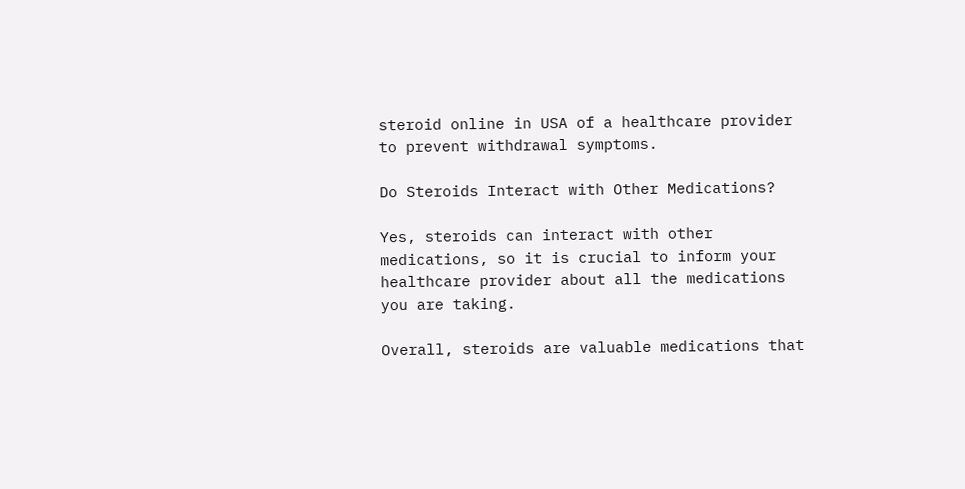steroid online in USA of a healthcare provider to prevent withdrawal symptoms.

Do Steroids Interact with Other Medications?

Yes, steroids can interact with other medications, so it is crucial to inform your healthcare provider about all the medications you are taking.

Overall, steroids are valuable medications that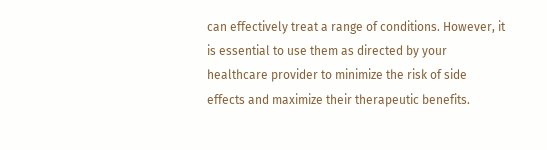can effectively treat a range of conditions. However, it is essential to use them as directed by your healthcare provider to minimize the risk of side effects and maximize their therapeutic benefits.